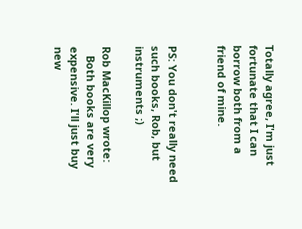Totally agree, I'm just fortunate that I can borrow both from a friend of mine.


PS: You don't really need such books, Rob, but instruments ;)

Rob MacKillop wrote:
   Both books are very expensive. I'll just buy new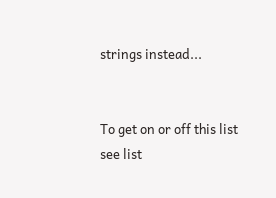strings instead...


To get on or off this list see list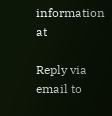information at

Reply via email to